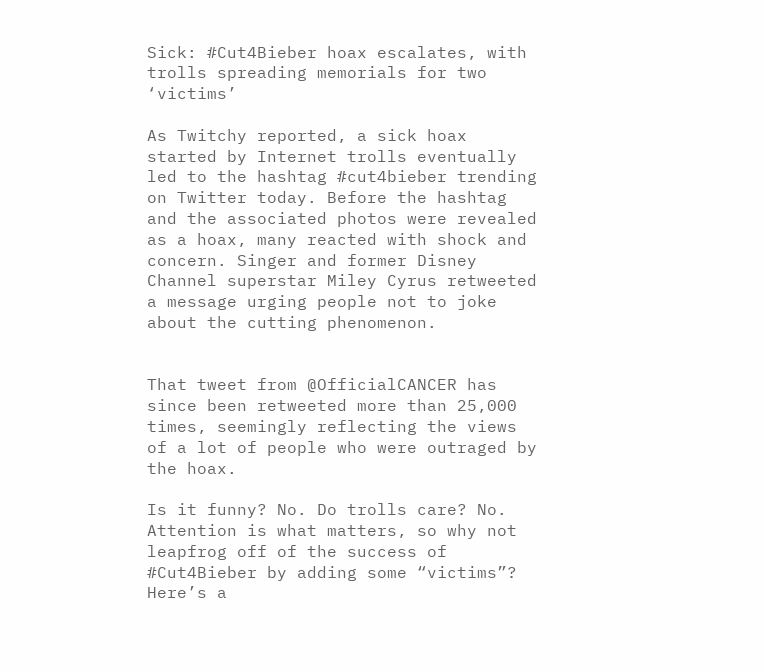Sick: #Cut4Bieber hoax escalates, with trolls spreading memorials for two ‘victims’

As Twitchy reported, a sick hoax started by Internet trolls eventually led to the hashtag #cut4bieber trending on Twitter today. Before the hashtag and the associated photos were revealed as a hoax, many reacted with shock and concern. Singer and former Disney Channel superstar Miley Cyrus retweeted a message urging people not to joke about the cutting phenomenon.


That tweet from @OfficialCANCER has since been retweeted more than 25,000 times, seemingly reflecting the views of a lot of people who were outraged by the hoax.

Is it funny? No. Do trolls care? No. Attention is what matters, so why not leapfrog off of the success of #Cut4Bieber by adding some “victims”? Here’s a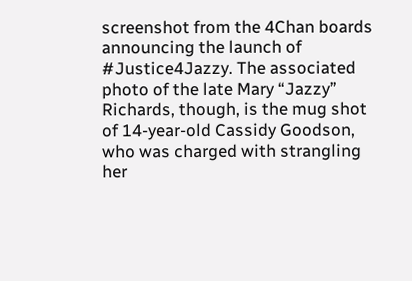screenshot from the 4Chan boards announcing the launch of #Justice4Jazzy. The associated photo of the late Mary “Jazzy” Richards, though, is the mug shot of 14-year-old Cassidy Goodson, who was charged with strangling her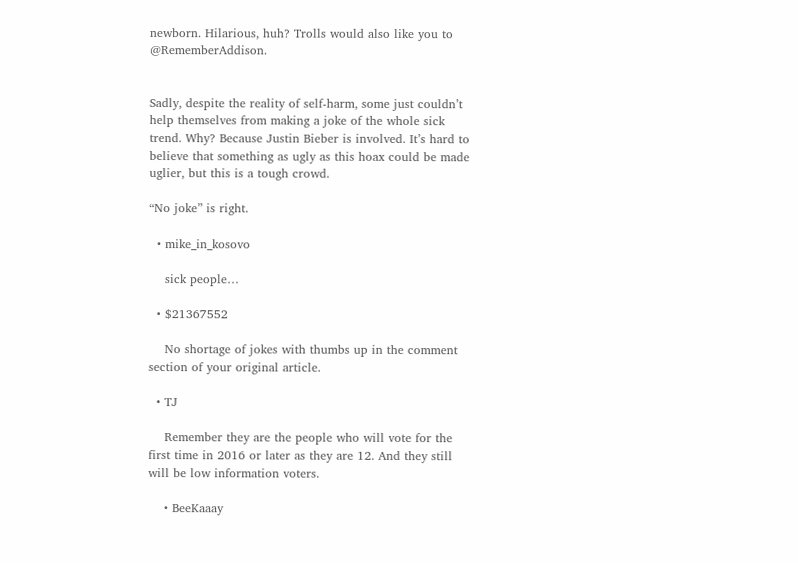newborn. Hilarious, huh? Trolls would also like you to @RememberAddison.


Sadly, despite the reality of self-harm, some just couldn’t help themselves from making a joke of the whole sick trend. Why? Because Justin Bieber is involved. It’s hard to believe that something as ugly as this hoax could be made uglier, but this is a tough crowd.

“No joke” is right.

  • mike_in_kosovo

    sick people…

  • $21367552

    No shortage of jokes with thumbs up in the comment section of your original article.

  • TJ

    Remember they are the people who will vote for the first time in 2016 or later as they are 12. And they still will be low information voters.

    • BeeKaaay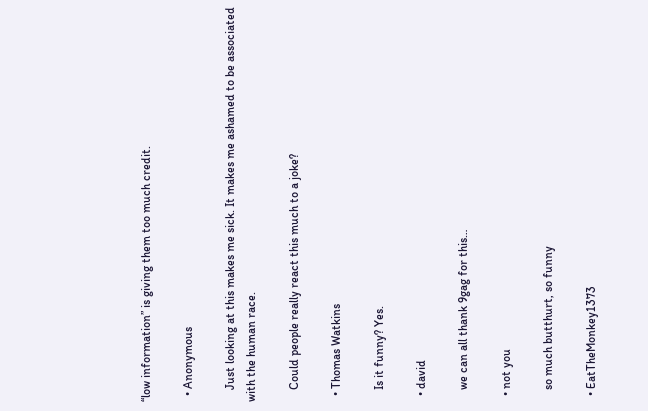“low information” is giving them too much credit.

  • Anonymous

    Just looking at this makes me sick. It makes me ashamed to be associated with the human race.

    Could people really react this much to a joke?

  • Thomas Watkins

    Is it funny? Yes.

  • david

    we can all thank 9gag for this…

  • not you

    so much butthurt, so funny

  • EatTheMonkey1373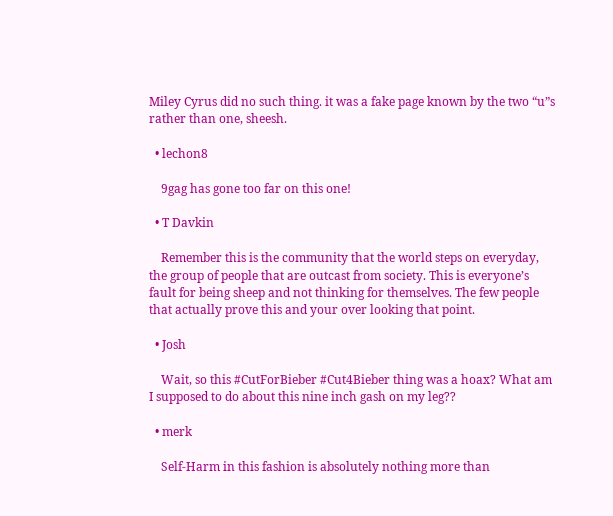Miley Cyrus did no such thing. it was a fake page known by the two “u”s rather than one, sheesh.

  • lechon8

    9gag has gone too far on this one!

  • T Davkin

    Remember this is the community that the world steps on everyday, the group of people that are outcast from society. This is everyone’s fault for being sheep and not thinking for themselves. The few people that actually prove this and your over looking that point.

  • Josh

    Wait, so this #CutForBieber #Cut4Bieber thing was a hoax? What am I supposed to do about this nine inch gash on my leg??

  • merk

    Self-Harm in this fashion is absolutely nothing more than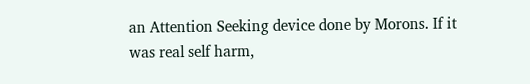an Attention Seeking device done by Morons. If it was real self harm,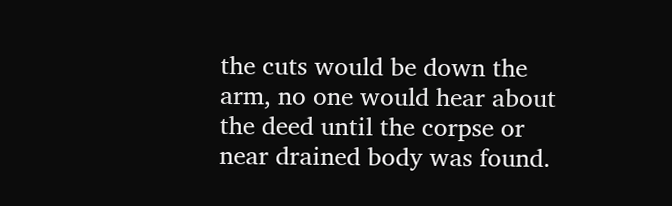the cuts would be down the arm, no one would hear about the deed until the corpse or near drained body was found.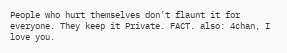People who hurt themselves don’t flaunt it for everyone. They keep it Private. FACT. also: 4chan, I love you.